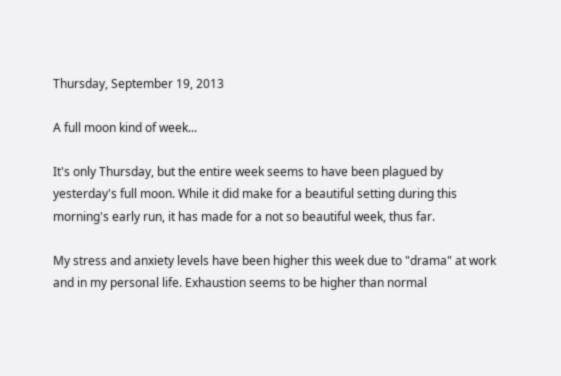Thursday, September 19, 2013

A full moon kind of week...

It's only Thursday, but the entire week seems to have been plagued by yesterday's full moon. While it did make for a beautiful setting during this morning's early run, it has made for a not so beautiful week, thus far.

My stress and anxiety levels have been higher this week due to "drama" at work and in my personal life. Exhaustion seems to be higher than normal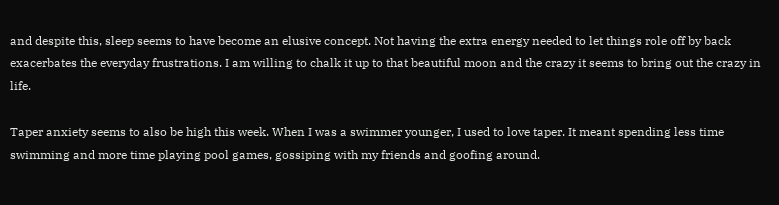and despite this, sleep seems to have become an elusive concept. Not having the extra energy needed to let things role off by back exacerbates the everyday frustrations. I am willing to chalk it up to that beautiful moon and the crazy it seems to bring out the crazy in life.

Taper anxiety seems to also be high this week. When I was a swimmer younger, I used to love taper. It meant spending less time swimming and more time playing pool games, gossiping with my friends and goofing around.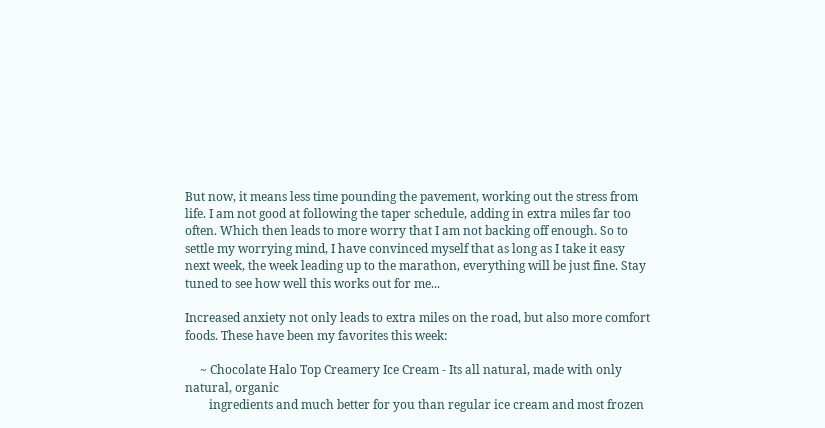But now, it means less time pounding the pavement, working out the stress from life. I am not good at following the taper schedule, adding in extra miles far too often. Which then leads to more worry that I am not backing off enough. So to settle my worrying mind, I have convinced myself that as long as I take it easy next week, the week leading up to the marathon, everything will be just fine. Stay tuned to see how well this works out for me...

Increased anxiety not only leads to extra miles on the road, but also more comfort foods. These have been my favorites this week:

     ~ Chocolate Halo Top Creamery Ice Cream - Its all natural, made with only natural, organic
        ingredients and much better for you than regular ice cream and most frozen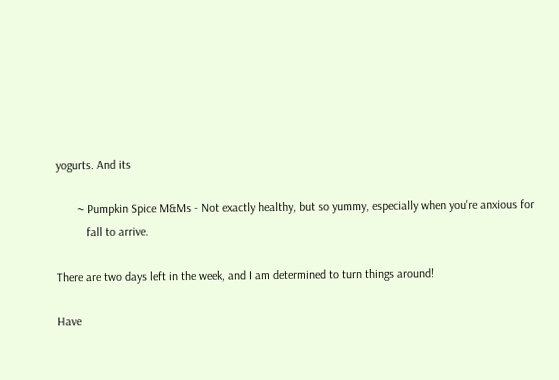yogurts. And its

       ~ Pumpkin Spice M&Ms - Not exactly healthy, but so yummy, especially when you're anxious for
          fall to arrive.

There are two days left in the week, and I am determined to turn things around!

Have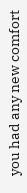you had any new comfort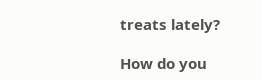treats lately?

How do you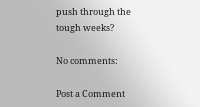push through the tough weeks?

No comments:

Post a Comment